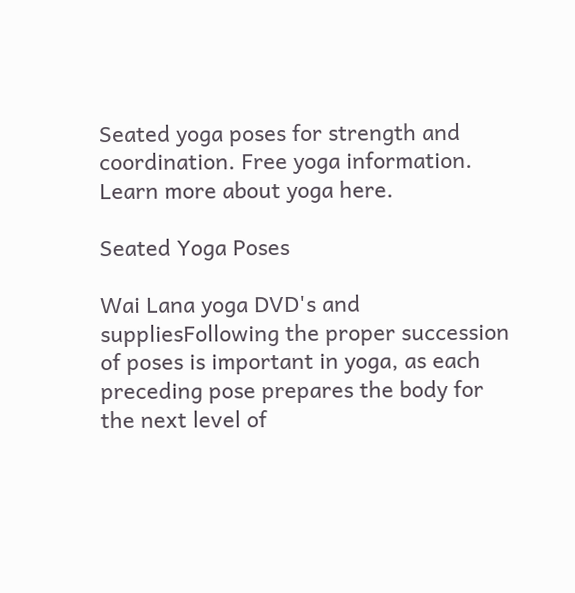Seated yoga poses for strength and coordination. Free yoga information.  Learn more about yoga here.

Seated Yoga Poses

Wai Lana yoga DVD's and suppliesFollowing the proper succession of poses is important in yoga, as each preceding pose prepares the body for the next level of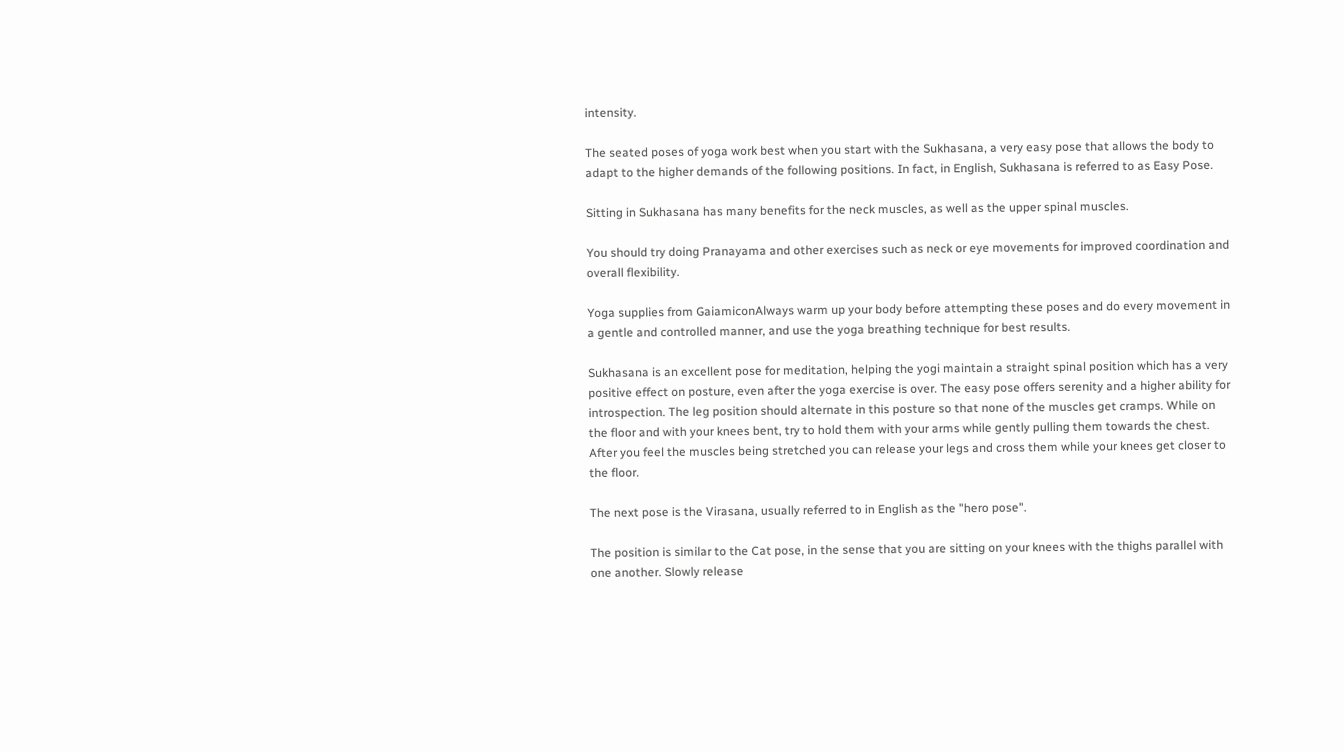intensity.

The seated poses of yoga work best when you start with the Sukhasana, a very easy pose that allows the body to adapt to the higher demands of the following positions. In fact, in English, Sukhasana is referred to as Easy Pose.

Sitting in Sukhasana has many benefits for the neck muscles, as well as the upper spinal muscles.

You should try doing Pranayama and other exercises such as neck or eye movements for improved coordination and overall flexibility.

Yoga supplies from GaiamiconAlways warm up your body before attempting these poses and do every movement in a gentle and controlled manner, and use the yoga breathing technique for best results.

Sukhasana is an excellent pose for meditation, helping the yogi maintain a straight spinal position which has a very positive effect on posture, even after the yoga exercise is over. The easy pose offers serenity and a higher ability for introspection. The leg position should alternate in this posture so that none of the muscles get cramps. While on the floor and with your knees bent, try to hold them with your arms while gently pulling them towards the chest. After you feel the muscles being stretched you can release your legs and cross them while your knees get closer to the floor.

The next pose is the Virasana, usually referred to in English as the "hero pose".

The position is similar to the Cat pose, in the sense that you are sitting on your knees with the thighs parallel with one another. Slowly release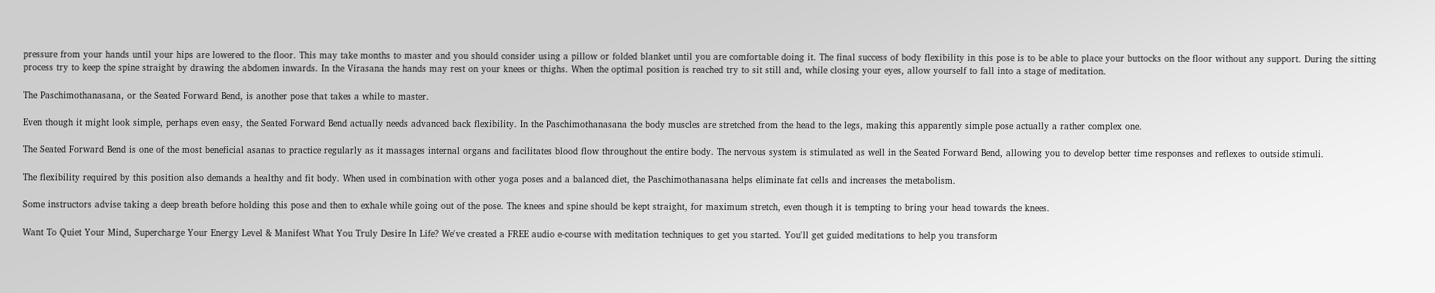pressure from your hands until your hips are lowered to the floor. This may take months to master and you should consider using a pillow or folded blanket until you are comfortable doing it. The final success of body flexibility in this pose is to be able to place your buttocks on the floor without any support. During the sitting process try to keep the spine straight by drawing the abdomen inwards. In the Virasana the hands may rest on your knees or thighs. When the optimal position is reached try to sit still and, while closing your eyes, allow yourself to fall into a stage of meditation.

The Paschimothanasana, or the Seated Forward Bend, is another pose that takes a while to master.

Even though it might look simple, perhaps even easy, the Seated Forward Bend actually needs advanced back flexibility. In the Paschimothanasana the body muscles are stretched from the head to the legs, making this apparently simple pose actually a rather complex one.

The Seated Forward Bend is one of the most beneficial asanas to practice regularly as it massages internal organs and facilitates blood flow throughout the entire body. The nervous system is stimulated as well in the Seated Forward Bend, allowing you to develop better time responses and reflexes to outside stimuli.

The flexibility required by this position also demands a healthy and fit body. When used in combination with other yoga poses and a balanced diet, the Paschimothanasana helps eliminate fat cells and increases the metabolism.

Some instructors advise taking a deep breath before holding this pose and then to exhale while going out of the pose. The knees and spine should be kept straight, for maximum stretch, even though it is tempting to bring your head towards the knees.

Want To Quiet Your Mind, Supercharge Your Energy Level & Manifest What You Truly Desire In Life? We've created a FREE audio e-course with meditation techniques to get you started. You'll get guided meditations to help you transform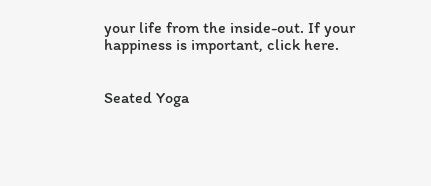your life from the inside-out. If your happiness is important, click here.


Seated Yoga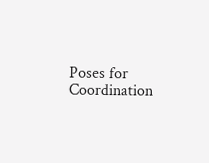Poses for Coordination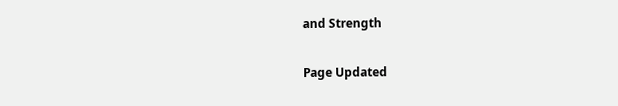and Strength

Page Updated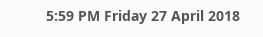5:59 PM Friday 27 April 2018